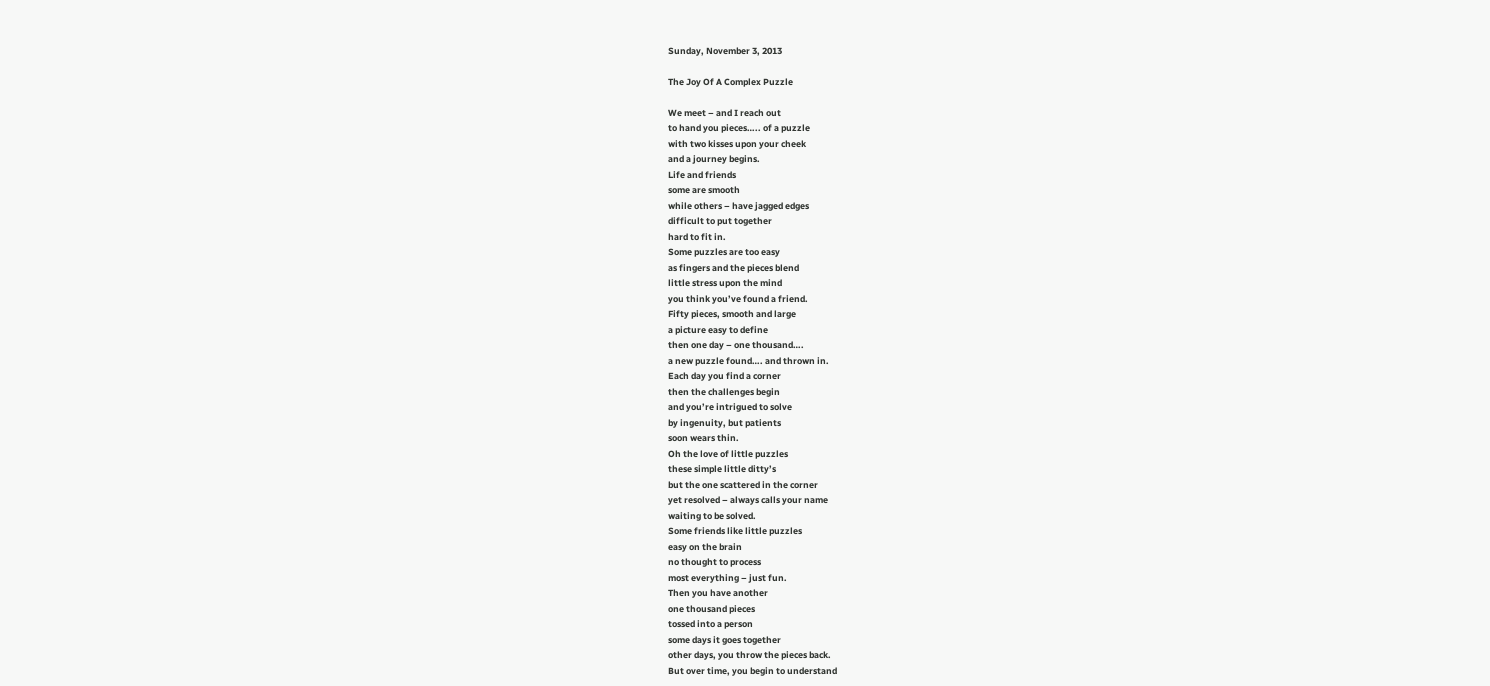Sunday, November 3, 2013

The Joy Of A Complex Puzzle

We meet – and I reach out
to hand you pieces….. of a puzzle
with two kisses upon your cheek
and a journey begins.
Life and friends
some are smooth
while others – have jagged edges
difficult to put together
hard to fit in.
Some puzzles are too easy
as fingers and the pieces blend
little stress upon the mind
you think you’ve found a friend.
Fifty pieces, smooth and large
a picture easy to define
then one day – one thousand….
a new puzzle found…. and thrown in.
Each day you find a corner
then the challenges begin
and you’re intrigued to solve
by ingenuity, but patients
soon wears thin.
Oh the love of little puzzles
these simple little ditty’s
but the one scattered in the corner
yet resolved – always calls your name
waiting to be solved.
Some friends like little puzzles
easy on the brain
no thought to process
most everything – just fun.
Then you have another
one thousand pieces
tossed into a person
some days it goes together
other days, you throw the pieces back.
But over time, you begin to understand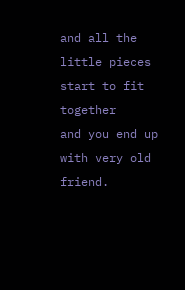and all the little pieces
start to fit together
and you end up with very old friend.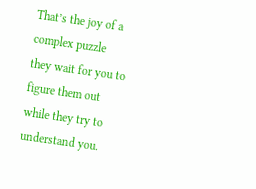That’s the joy of a complex puzzle
they wait for you to figure them out
while they try to understand you.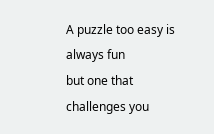A puzzle too easy is always fun
but one that challenges you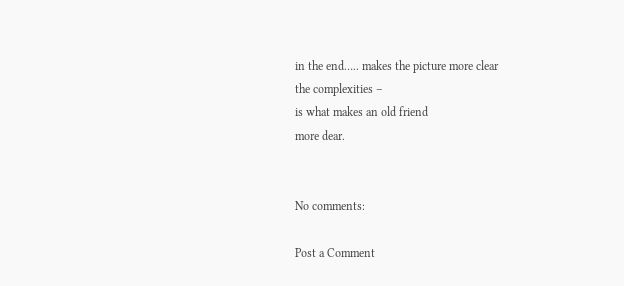in the end….. makes the picture more clear
the complexities –
is what makes an old friend
more dear.


No comments:

Post a Comment